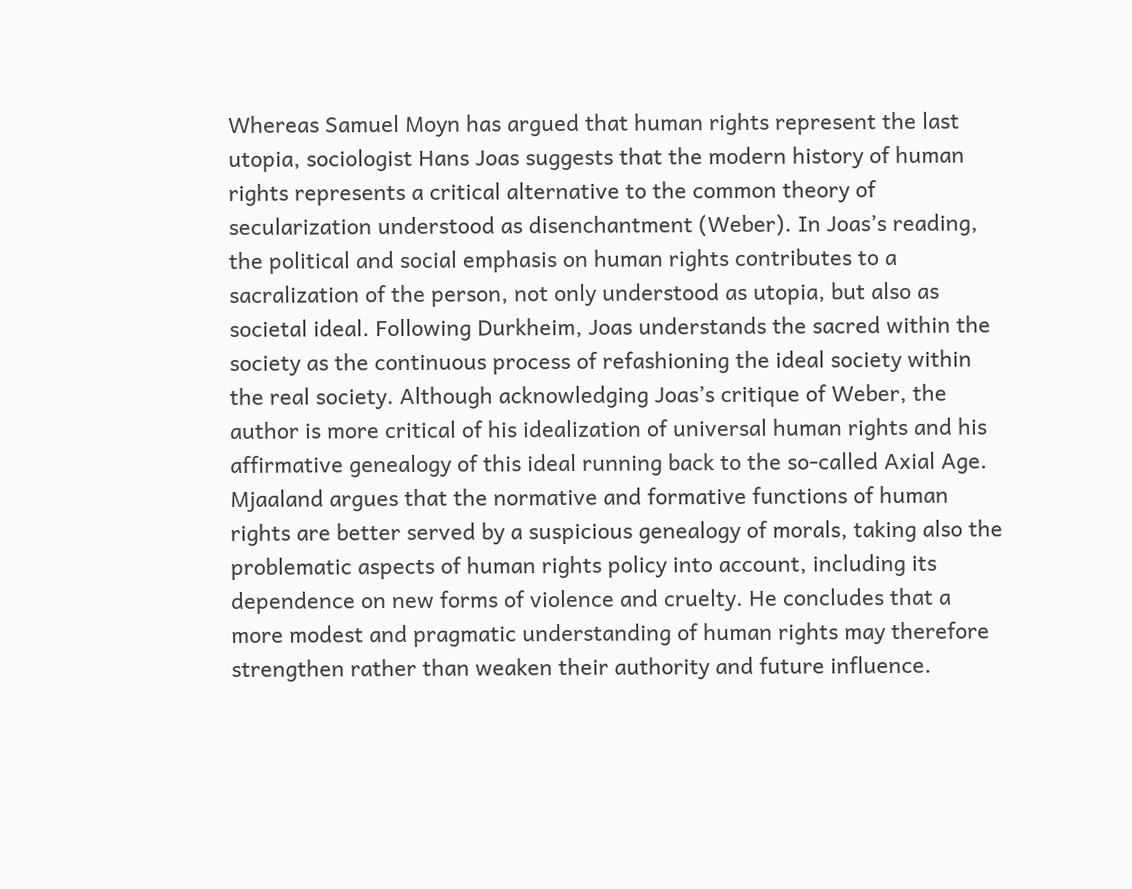Whereas Samuel Moyn has argued that human rights represent the last utopia, sociologist Hans Joas suggests that the modern history of human rights represents a critical alternative to the common theory of secularization understood as disenchantment (Weber). In Joas’s reading, the political and social emphasis on human rights contributes to a sacralization of the person, not only understood as utopia, but also as societal ideal. Following Durkheim, Joas understands the sacred within the society as the continuous process of refashioning the ideal society within the real society. Although acknowledging Joas’s critique of Weber, the author is more critical of his idealization of universal human rights and his affirmative genealogy of this ideal running back to the so-called Axial Age. Mjaaland argues that the normative and formative functions of human rights are better served by a suspicious genealogy of morals, taking also the problematic aspects of human rights policy into account, including its dependence on new forms of violence and cruelty. He concludes that a more modest and pragmatic understanding of human rights may therefore strengthen rather than weaken their authority and future influence.